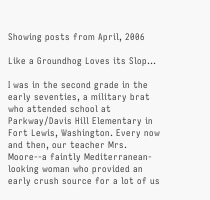Showing posts from April, 2006

Like a Groundhog Loves its Slop...

I was in the second grade in the early seventies, a military brat who attended school at Parkway/Davis Hill Elementary in Fort Lewis, Washington. Every now and then, our teacher Mrs. Moore--a faintly Mediterranean-looking woman who provided an early crush source for a lot of us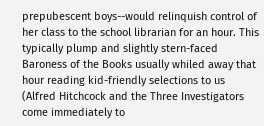prepubescent boys--would relinquish control of her class to the school librarian for an hour. This typically plump and slightly stern-faced Baroness of the Books usually whiled away that hour reading kid-friendly selections to us (Alfred Hitchcock and the Three Investigators come immediately to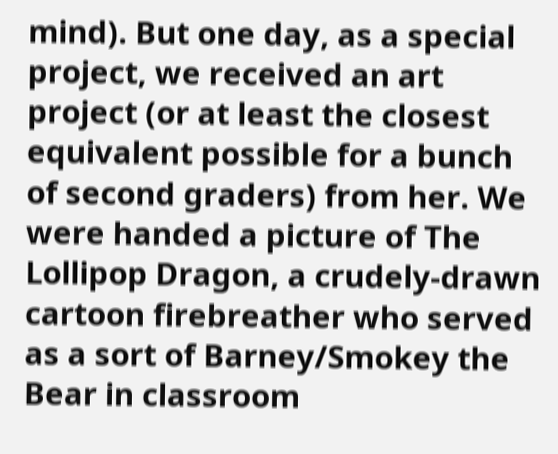mind). But one day, as a special project, we received an art project (or at least the closest equivalent possible for a bunch of second graders) from her. We were handed a picture of The Lollipop Dragon, a crudely-drawn cartoon firebreather who served as a sort of Barney/Smokey the Bear in classroom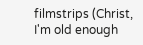filmstrips (Christ, I'm old enough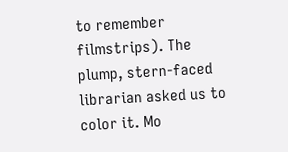to remember filmstrips). The plump, stern-faced librarian asked us to color it. Mo